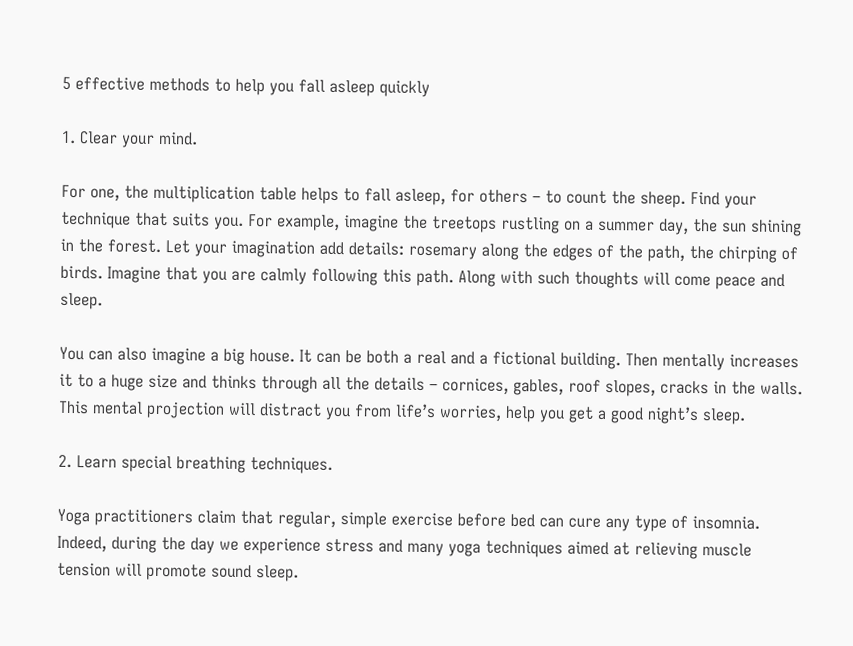5 effective methods to help you fall asleep quickly

1. Clear your mind.

For one, the multiplication table helps to fall asleep, for others – to count the sheep. Find your technique that suits you. For example, imagine the treetops rustling on a summer day, the sun shining in the forest. Let your imagination add details: rosemary along the edges of the path, the chirping of birds. Imagine that you are calmly following this path. Along with such thoughts will come peace and sleep.

You can also imagine a big house. It can be both a real and a fictional building. Then mentally increases it to a huge size and thinks through all the details – cornices, gables, roof slopes, cracks in the walls. This mental projection will distract you from life’s worries, help you get a good night’s sleep.

2. Learn special breathing techniques.

Yoga practitioners claim that regular, simple exercise before bed can cure any type of insomnia. Indeed, during the day we experience stress and many yoga techniques aimed at relieving muscle tension will promote sound sleep.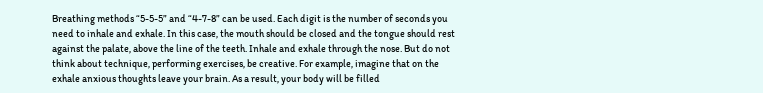Breathing methods “5-5-5” and “4-7-8” can be used. Each digit is the number of seconds you need to inhale and exhale. In this case, the mouth should be closed and the tongue should rest against the palate, above the line of the teeth. Inhale and exhale through the nose. But do not think about technique, performing exercises, be creative. For example, imagine that on the exhale anxious thoughts leave your brain. As a result, your body will be filled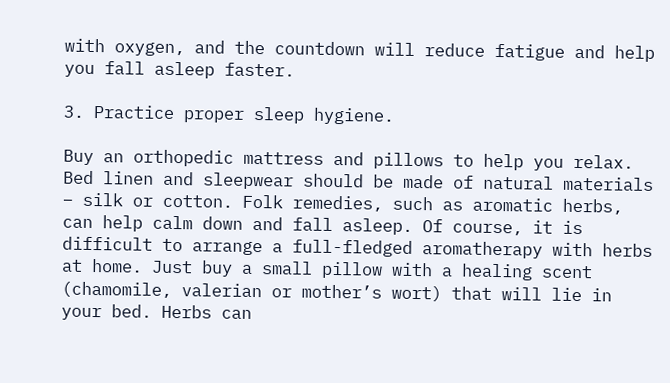with oxygen, and the countdown will reduce fatigue and help you fall asleep faster.

3. Practice proper sleep hygiene.

Buy an orthopedic mattress and pillows to help you relax. Bed linen and sleepwear should be made of natural materials – silk or cotton. Folk remedies, such as aromatic herbs, can help calm down and fall asleep. Of course, it is difficult to arrange a full-fledged aromatherapy with herbs at home. Just buy a small pillow with a healing scent (chamomile, valerian or mother’s wort) that will lie in your bed. Herbs can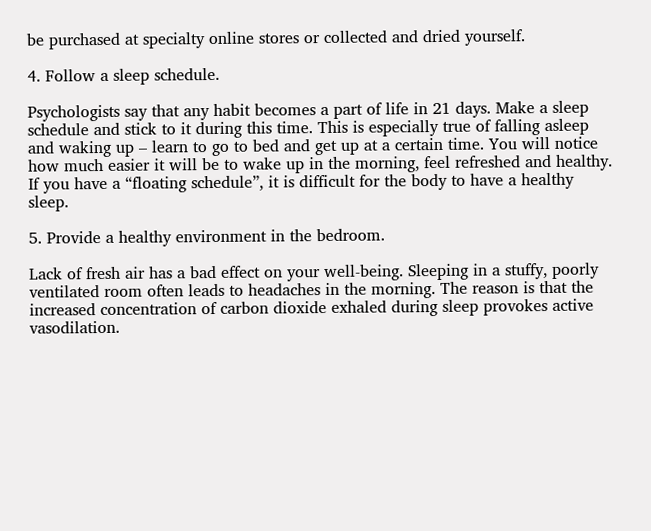be purchased at specialty online stores or collected and dried yourself.

4. Follow a sleep schedule.

Psychologists say that any habit becomes a part of life in 21 days. Make a sleep schedule and stick to it during this time. This is especially true of falling asleep and waking up – learn to go to bed and get up at a certain time. You will notice how much easier it will be to wake up in the morning, feel refreshed and healthy. If you have a “floating schedule”, it is difficult for the body to have a healthy sleep.

5. Provide a healthy environment in the bedroom.

Lack of fresh air has a bad effect on your well-being. Sleeping in a stuffy, poorly ventilated room often leads to headaches in the morning. The reason is that the increased concentration of carbon dioxide exhaled during sleep provokes active vasodilation.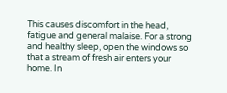This causes discomfort in the head, fatigue and general malaise. For a strong and healthy sleep, open the windows so that a stream of fresh air enters your home. In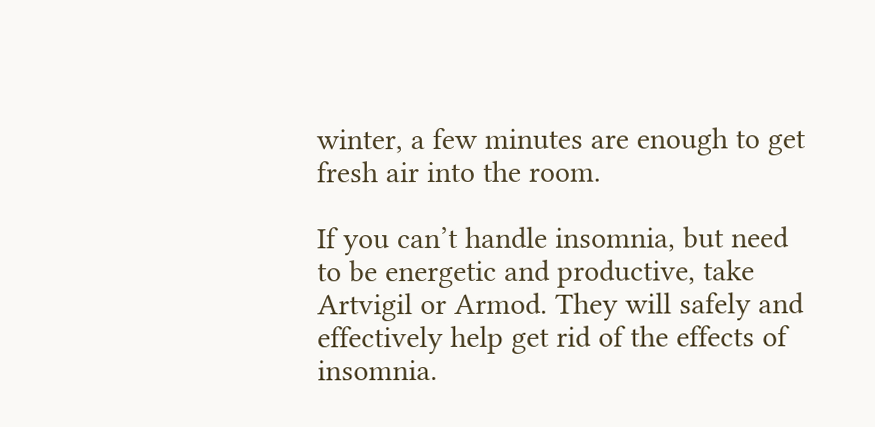winter, a few minutes are enough to get fresh air into the room.

If you can’t handle insomnia, but need to be energetic and productive, take Artvigil or Armod. They will safely and effectively help get rid of the effects of insomnia.